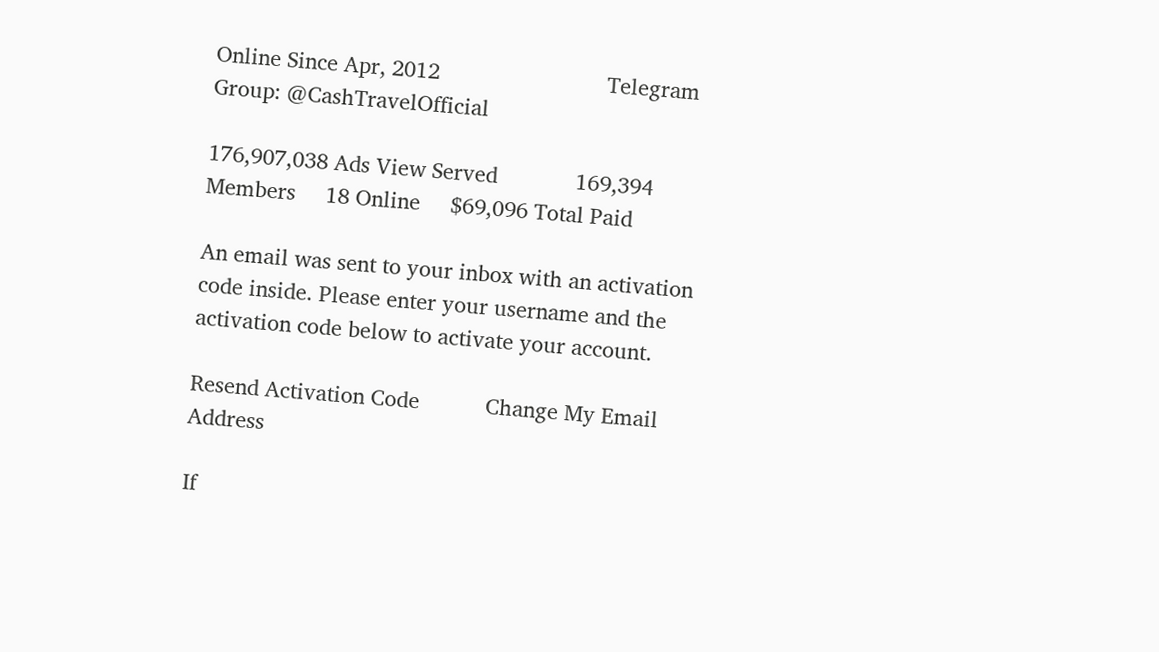Online Since Apr, 2012                            Telegram Group: @CashTravelOfficial

176,907,038 Ads View Served             169,394 Members     18 Online     $69,096 Total Paid

An email was sent to your inbox with an activation code inside. Please enter your username and the activation code below to activate your account.

Resend Activation Code           Change My Email Address

If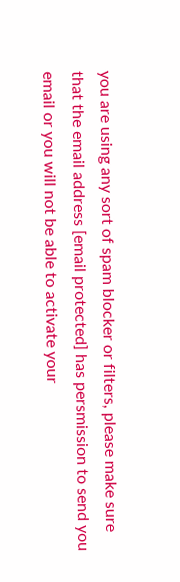you are using any sort of spam blocker or filters, please make sure that the email address [email protected] has persmission to send you email or you will not be able to activate your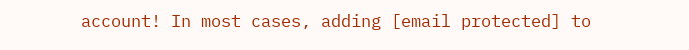account! In most cases, adding [email protected] to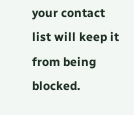your contact list will keep it from being blocked.